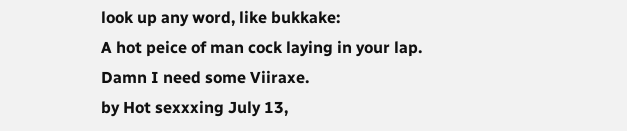look up any word, like bukkake:
A hot peice of man cock laying in your lap.
Damn I need some Viiraxe.
by Hot sexxxing July 13,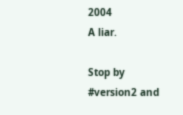2004
A liar.

Stop by #version2 and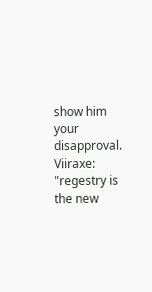show him your disapproval.
Viiraxe: "regestry is the new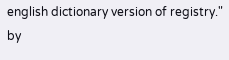english dictionary version of registry."
by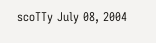scoTTy July 08, 2004